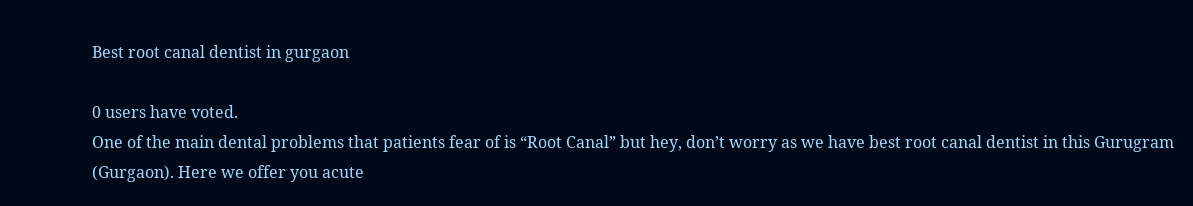Best root canal dentist in gurgaon

0 users have voted.
One of the main dental problems that patients fear of is “Root Canal” but hey, don’t worry as we have best root canal dentist in this Gurugram (Gurgaon). Here we offer you acute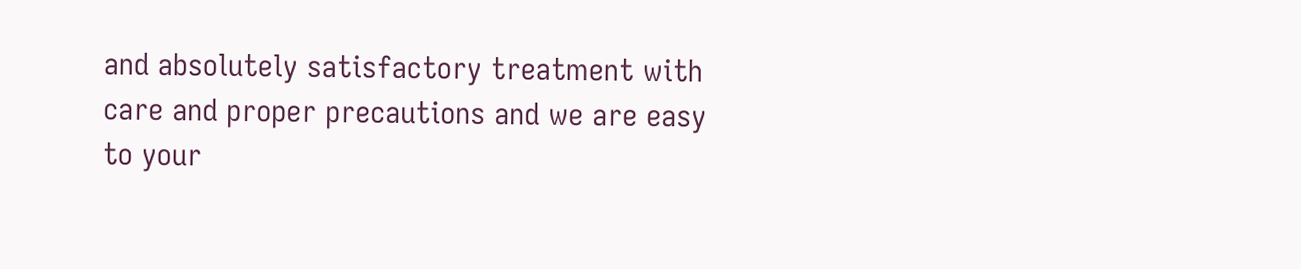and absolutely satisfactory treatment with care and proper precautions and we are easy to your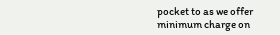pocket to as we offer minimum charge on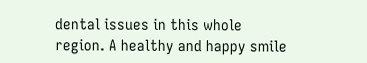dental issues in this whole region. A healthy and happy smile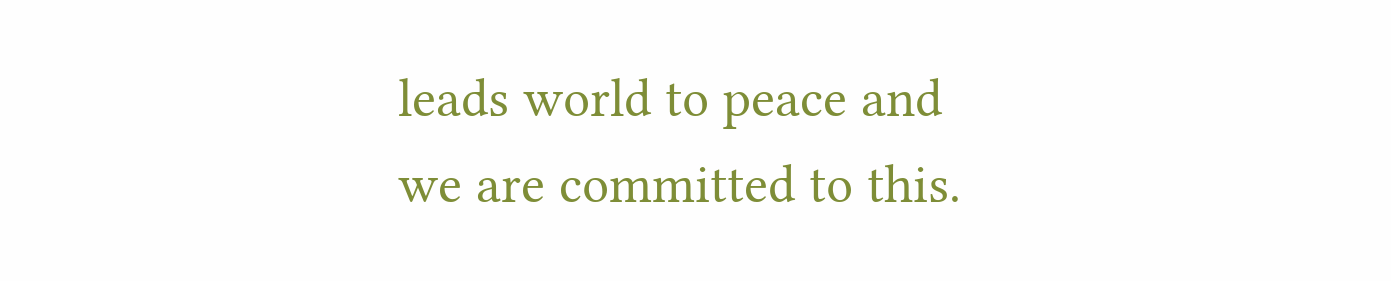leads world to peace and we are committed to this.